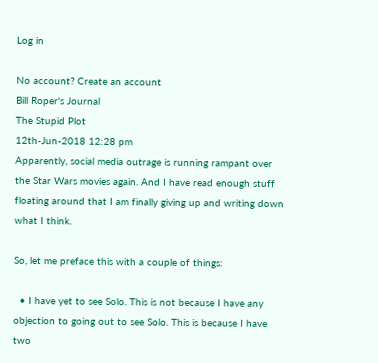Log in

No account? Create an account
Bill Roper's Journal
The Stupid Plot
12th-Jun-2018 12:28 pm
Apparently, social media outrage is running rampant over the Star Wars movies again. And I have read enough stuff floating around that I am finally giving up and writing down what I think.

So, let me preface this with a couple of things:

  • I have yet to see Solo. This is not because I have any objection to going out to see Solo. This is because I have two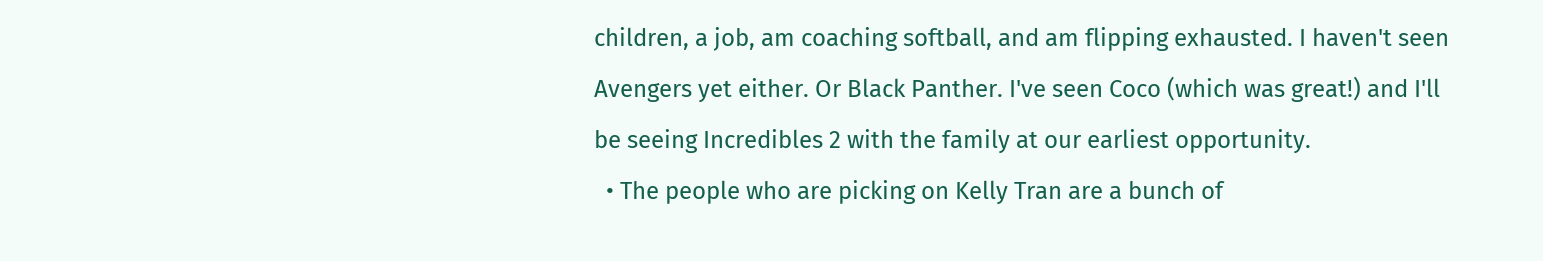children, a job, am coaching softball, and am flipping exhausted. I haven't seen Avengers yet either. Or Black Panther. I've seen Coco (which was great!) and I'll be seeing Incredibles 2 with the family at our earliest opportunity.
  • The people who are picking on Kelly Tran are a bunch of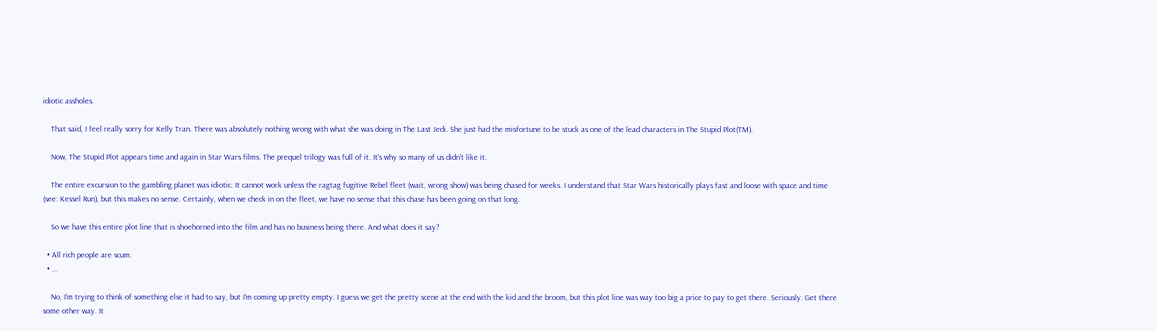idiotic assholes.

    That said, I feel really sorry for Kelly Tran. There was absolutely nothing wrong with what she was doing in The Last Jedi. She just had the misfortune to be stuck as one of the lead characters in The Stupid Plot(TM).

    Now, The Stupid Plot appears time and again in Star Wars films. The prequel trilogy was full of it. It's why so many of us didn't like it.

    The entire excursion to the gambling planet was idiotic. It cannot work unless the ragtag fugitive Rebel fleet (wait, wrong show) was being chased for weeks. I understand that Star Wars historically plays fast and loose with space and time (see: Kessel Run), but this makes no sense. Certainly, when we check in on the fleet, we have no sense that this chase has been going on that long.

    So we have this entire plot line that is shoehorned into the film and has no business being there. And what does it say?

  • All rich people are scum.
  • ...

    No, I'm trying to think of something else it had to say, but I'm coming up pretty empty. I guess we get the pretty scene at the end with the kid and the broom, but this plot line was way too big a price to pay to get there. Seriously. Get there some other way. It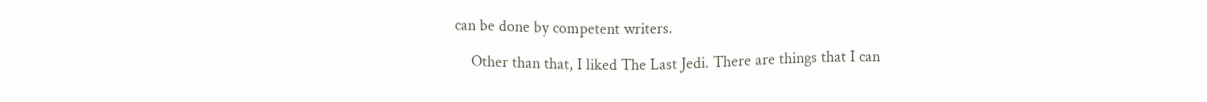can be done by competent writers.

    Other than that, I liked The Last Jedi. There are things that I can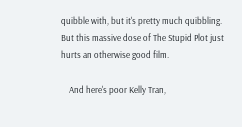quibble with, but it's pretty much quibbling. But this massive dose of The Stupid Plot just hurts an otherwise good film.

    And here's poor Kelly Tran,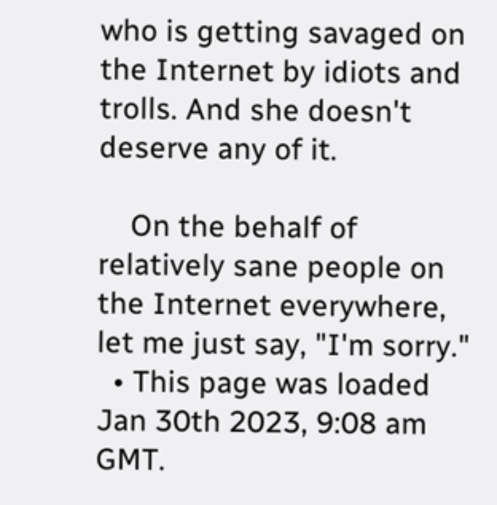who is getting savaged on the Internet by idiots and trolls. And she doesn't deserve any of it.

    On the behalf of relatively sane people on the Internet everywhere, let me just say, "I'm sorry."
  • This page was loaded Jan 30th 2023, 9:08 am GMT.